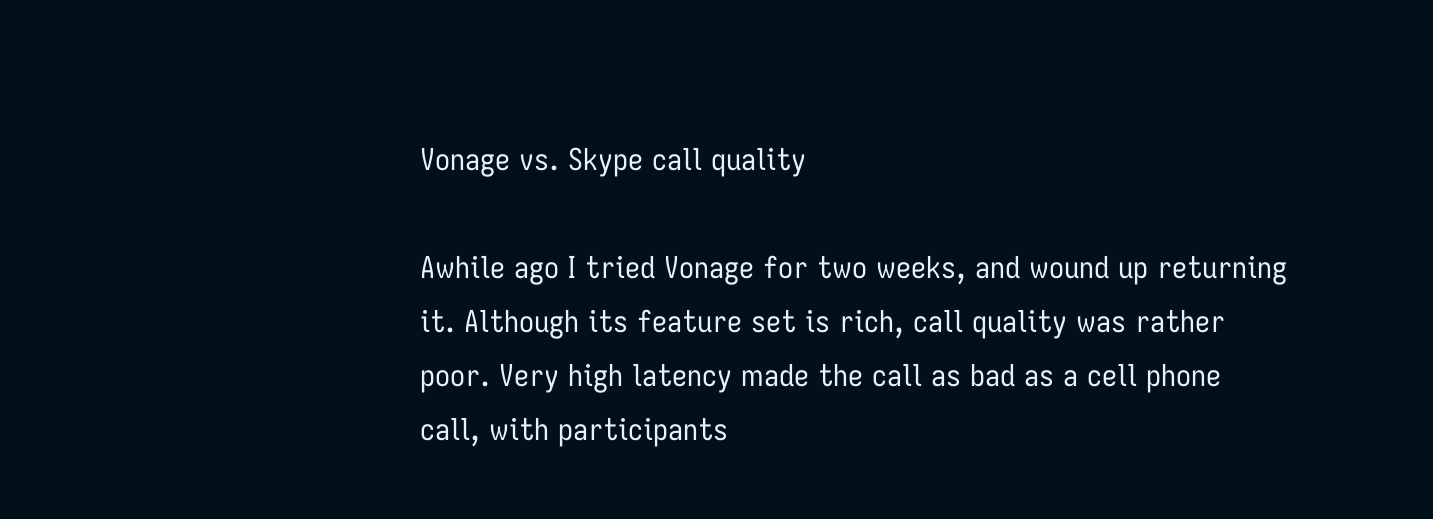Vonage vs. Skype call quality

Awhile ago I tried Vonage for two weeks, and wound up returning it. Although its feature set is rich, call quality was rather poor. Very high latency made the call as bad as a cell phone call, with participants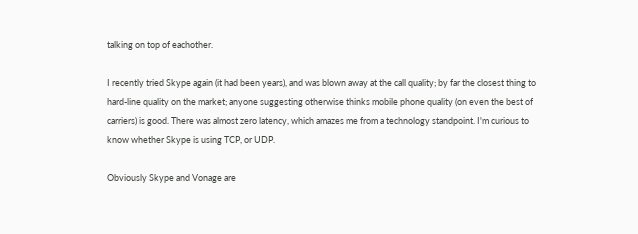talking on top of eachother.

I recently tried Skype again (it had been years), and was blown away at the call quality; by far the closest thing to hard-line quality on the market; anyone suggesting otherwise thinks mobile phone quality (on even the best of carriers) is good. There was almost zero latency, which amazes me from a technology standpoint. I'm curious to know whether Skype is using TCP, or UDP.

Obviously Skype and Vonage are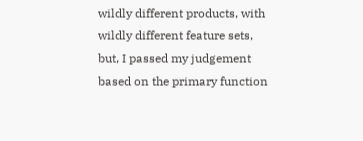wildly different products, with wildly different feature sets, but, I passed my judgement based on the primary function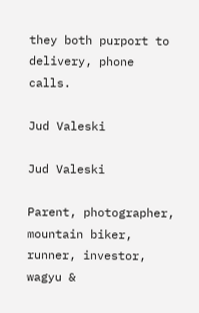they both purport to delivery, phone calls.

Jud Valeski

Jud Valeski

Parent, photographer, mountain biker, runner, investor, wagyu &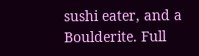sushi eater, and a Boulderite. Full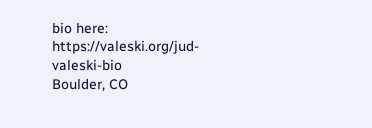bio here: https://valeski.org/jud-valeski-bio
Boulder, CO